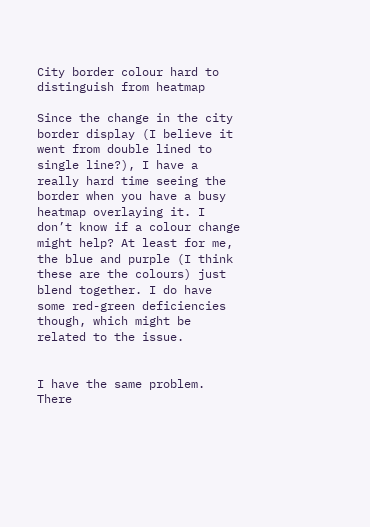City border colour hard to distinguish from heatmap

Since the change in the city border display (I believe it went from double lined to single line?), I have a really hard time seeing the border when you have a busy heatmap overlaying it. I don’t know if a colour change might help? At least for me, the blue and purple (I think these are the colours) just blend together. I do have some red-green deficiencies though, which might be related to the issue.


I have the same problem. There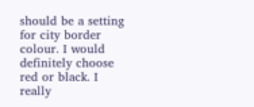should be a setting for city border colour. I would definitely choose red or black. I really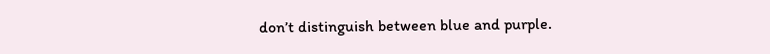don’t distinguish between blue and purple.